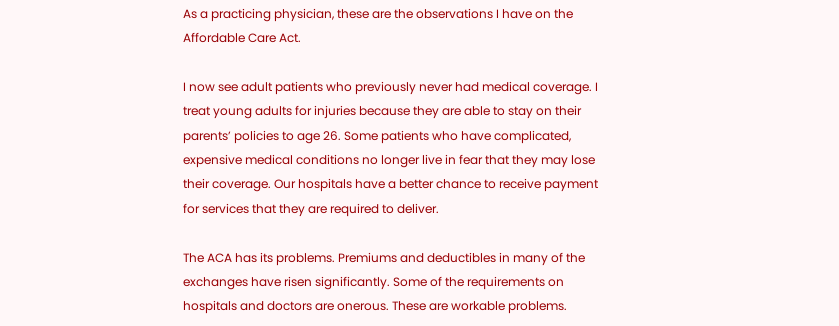As a practicing physician, these are the observations I have on the Affordable Care Act.

I now see adult patients who previously never had medical coverage. I treat young adults for injuries because they are able to stay on their parents’ policies to age 26. Some patients who have complicated, expensive medical conditions no longer live in fear that they may lose their coverage. Our hospitals have a better chance to receive payment for services that they are required to deliver.

The ACA has its problems. Premiums and deductibles in many of the exchanges have risen significantly. Some of the requirements on hospitals and doctors are onerous. These are workable problems.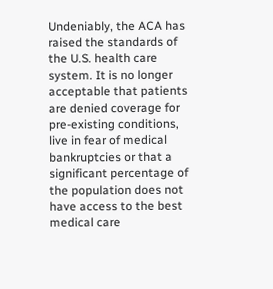Undeniably, the ACA has raised the standards of the U.S. health care system. It is no longer acceptable that patients are denied coverage for pre-existing conditions, live in fear of medical bankruptcies or that a significant percentage of the population does not have access to the best medical care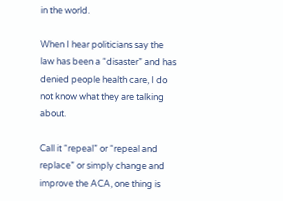in the world.

When I hear politicians say the law has been a “disaster” and has denied people health care, I do not know what they are talking about.

Call it “repeal” or “repeal and replace” or simply change and improve the ACA, one thing is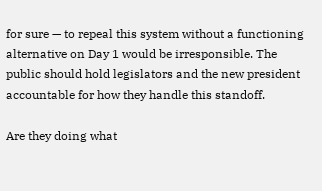for sure — to repeal this system without a functioning alternative on Day 1 would be irresponsible. The public should hold legislators and the new president accountable for how they handle this standoff.

Are they doing what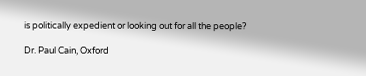is politically expedient or looking out for all the people?

Dr. Paul Cain, Oxford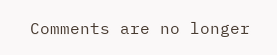Comments are no longer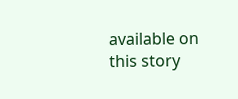available on this story